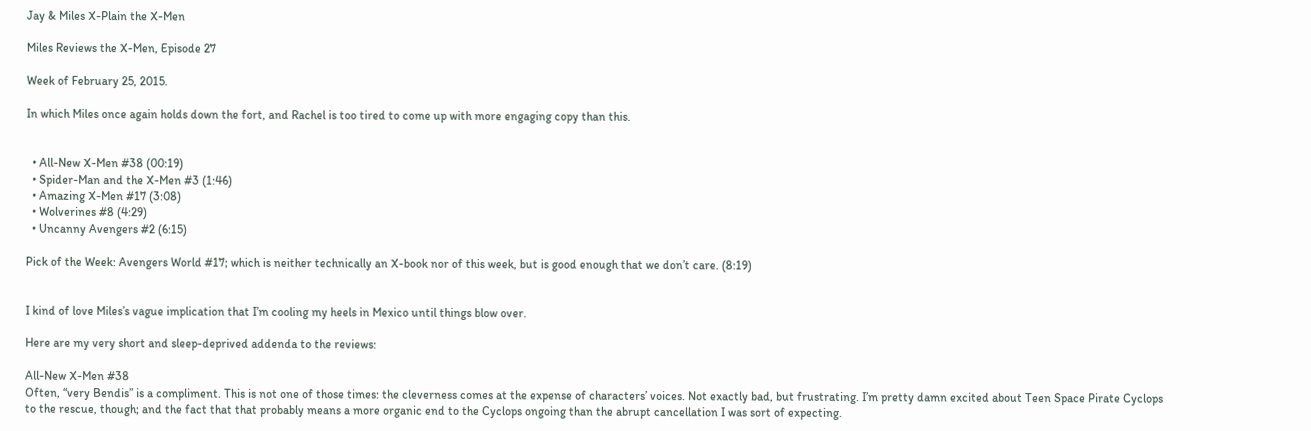Jay & Miles X-Plain the X-Men

Miles Reviews the X-Men, Episode 27

Week of February 25, 2015.

In which Miles once again holds down the fort, and Rachel is too tired to come up with more engaging copy than this.


  • All-New X-Men #38 (00:19)
  • Spider-Man and the X-Men #3 (1:46)
  • Amazing X-Men #17 (3:08)
  • Wolverines #8 (4:29)
  • Uncanny Avengers #2 (6:15)

Pick of the Week: Avengers World #17; which is neither technically an X-book nor of this week, but is good enough that we don’t care. (8:19)


I kind of love Miles’s vague implication that I’m cooling my heels in Mexico until things blow over.

Here are my very short and sleep-deprived addenda to the reviews:

All-New X-Men #38
Often, “very Bendis” is a compliment. This is not one of those times: the cleverness comes at the expense of characters’ voices. Not exactly bad, but frustrating. I’m pretty damn excited about Teen Space Pirate Cyclops to the rescue, though; and the fact that that probably means a more organic end to the Cyclops ongoing than the abrupt cancellation I was sort of expecting.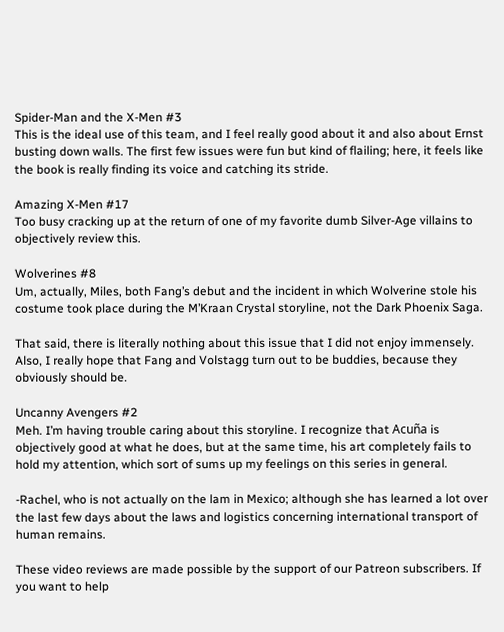Spider-Man and the X-Men #3
This is the ideal use of this team, and I feel really good about it and also about Ernst busting down walls. The first few issues were fun but kind of flailing; here, it feels like the book is really finding its voice and catching its stride.

Amazing X-Men #17
Too busy cracking up at the return of one of my favorite dumb Silver-Age villains to objectively review this.

Wolverines #8
Um, actually, Miles, both Fang’s debut and the incident in which Wolverine stole his costume took place during the M’Kraan Crystal storyline, not the Dark Phoenix Saga.

That said, there is literally nothing about this issue that I did not enjoy immensely. Also, I really hope that Fang and Volstagg turn out to be buddies, because they obviously should be.

Uncanny Avengers #2
Meh. I’m having trouble caring about this storyline. I recognize that Acuña is objectively good at what he does, but at the same time, his art completely fails to hold my attention, which sort of sums up my feelings on this series in general.

-Rachel, who is not actually on the lam in Mexico; although she has learned a lot over the last few days about the laws and logistics concerning international transport of human remains.

These video reviews are made possible by the support of our Patreon subscribers. If you want to help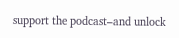support the podcast–and unlock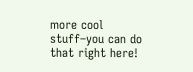more cool stuff–you can do that right here!